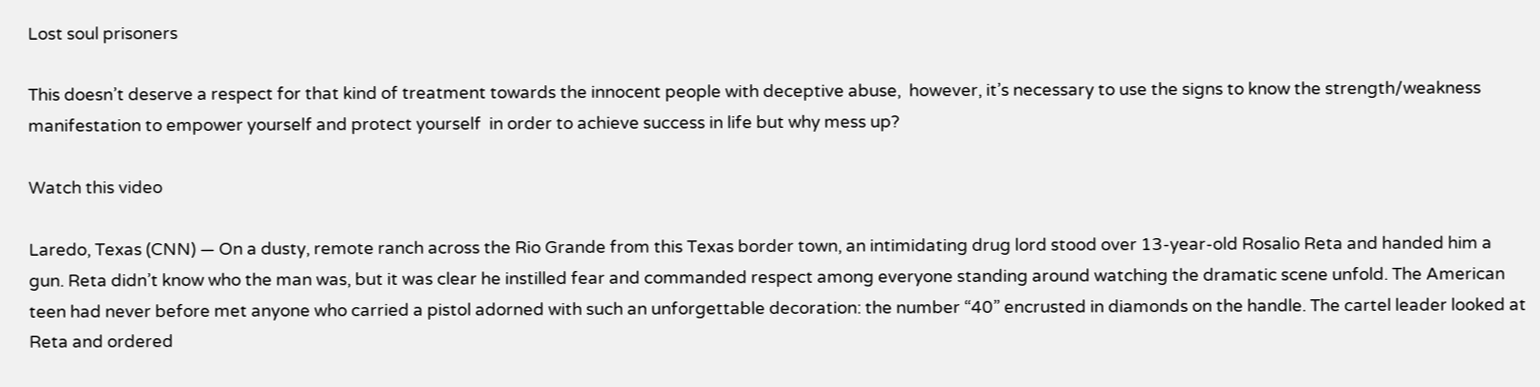Lost soul prisoners

This doesn’t deserve a respect for that kind of treatment towards the innocent people with deceptive abuse,  however, it’s necessary to use the signs to know the strength/weakness manifestation to empower yourself and protect yourself  in order to achieve success in life but why mess up?

Watch this video

Laredo, Texas (CNN) — On a dusty, remote ranch across the Rio Grande from this Texas border town, an intimidating drug lord stood over 13-year-old Rosalio Reta and handed him a gun. Reta didn’t know who the man was, but it was clear he instilled fear and commanded respect among everyone standing around watching the dramatic scene unfold. The American teen had never before met anyone who carried a pistol adorned with such an unforgettable decoration: the number “40” encrusted in diamonds on the handle. The cartel leader looked at Reta and ordered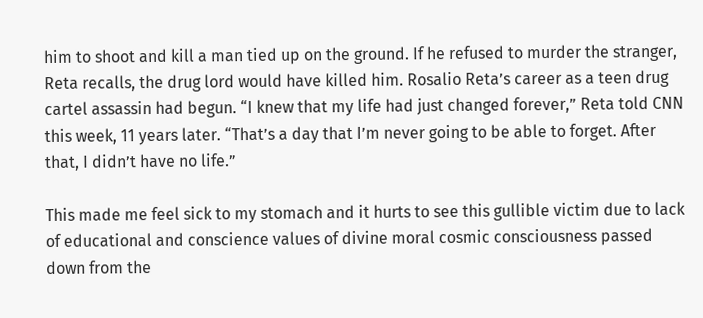him to shoot and kill a man tied up on the ground. If he refused to murder the stranger, Reta recalls, the drug lord would have killed him. Rosalio Reta’s career as a teen drug cartel assassin had begun. “I knew that my life had just changed forever,” Reta told CNN this week, 11 years later. “That’s a day that I’m never going to be able to forget. After that, I didn’t have no life.”

This made me feel sick to my stomach and it hurts to see this gullible victim due to lack of educational and conscience values of divine moral cosmic consciousness passed down from the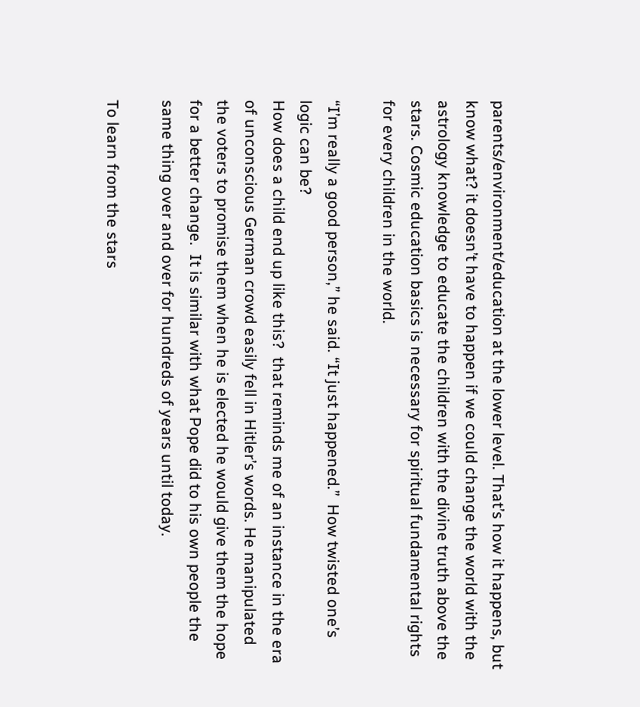parents/environment/education at the lower level. That’s how it happens, but know what? it doesn’t have to happen if we could change the world with the astrology knowledge to educate the children with the divine truth above the stars. Cosmic education basics is necessary for spiritual fundamental rights for every children in the world.

“I’m really a good person,” he said. “It just happened.”  How twisted one’s logic can be?
How does a child end up like this?  that reminds me of an instance in the era of unconscious German crowd easily fell in Hitler’s words. He manipulated the voters to promise them when he is elected he would give them the hope for a better change.  It is similar with what Pope did to his own people the same thing over and over for hundreds of years until today.

To learn from the stars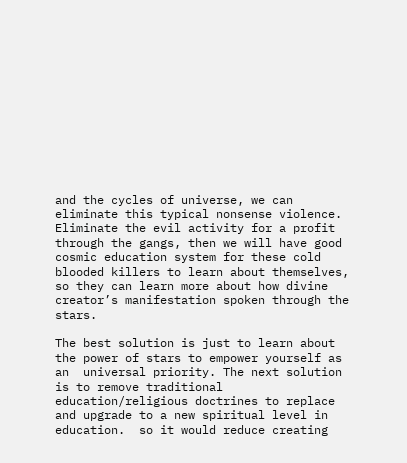and the cycles of universe, we can eliminate this typical nonsense violence. Eliminate the evil activity for a profit through the gangs, then we will have good cosmic education system for these cold blooded killers to learn about themselves, so they can learn more about how divine creator’s manifestation spoken through the stars.

The best solution is just to learn about the power of stars to empower yourself as an  universal priority. The next solution is to remove traditional education/religious doctrines to replace and upgrade to a new spiritual level in education.  so it would reduce creating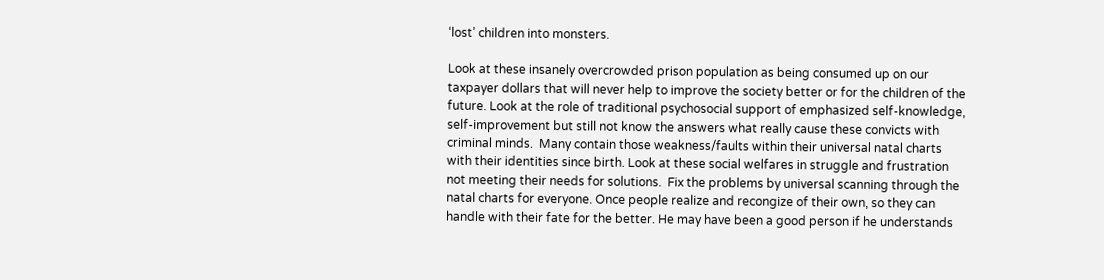‘lost’ children into monsters.

Look at these insanely overcrowded prison population as being consumed up on our taxpayer dollars that will never help to improve the society better or for the children of the future. Look at the role of traditional psychosocial support of emphasized self-knowledge, self-improvement but still not know the answers what really cause these convicts with criminal minds.  Many contain those weakness/faults within their universal natal charts with their identities since birth. Look at these social welfares in struggle and frustration not meeting their needs for solutions.  Fix the problems by universal scanning through the natal charts for everyone. Once people realize and recongize of their own, so they can handle with their fate for the better. He may have been a good person if he understands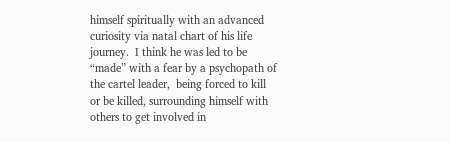himself spiritually with an advanced curiosity via natal chart of his life journey.  I think he was led to be “made” with a fear by a psychopath of the cartel leader,  being forced to kill or be killed, surrounding himself with others to get involved in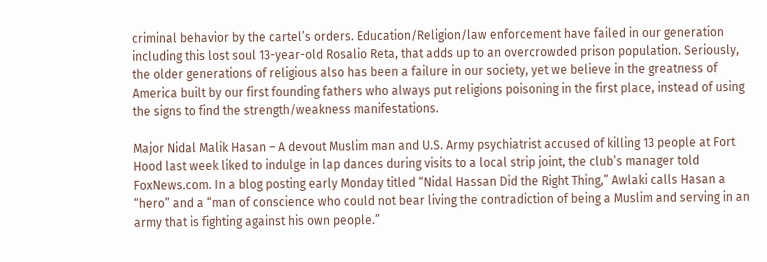criminal behavior by the cartel’s orders. Education/Religion/law enforcement have failed in our generation including this lost soul 13-year-old Rosalio Reta, that adds up to an overcrowded prison population. Seriously, the older generations of religious also has been a failure in our society, yet we believe in the greatness of America built by our first founding fathers who always put religions poisoning in the first place, instead of using the signs to find the strength/weakness manifestations.

Major Nidal Malik Hasan – A devout Muslim man and U.S. Army psychiatrist accused of killing 13 people at Fort Hood last week liked to indulge in lap dances during visits to a local strip joint, the club’s manager told FoxNews.com. In a blog posting early Monday titled “Nidal Hassan Did the Right Thing,” Awlaki calls Hasan a “hero” and a “man of conscience who could not bear living the contradiction of being a Muslim and serving in an army that is fighting against his own people.”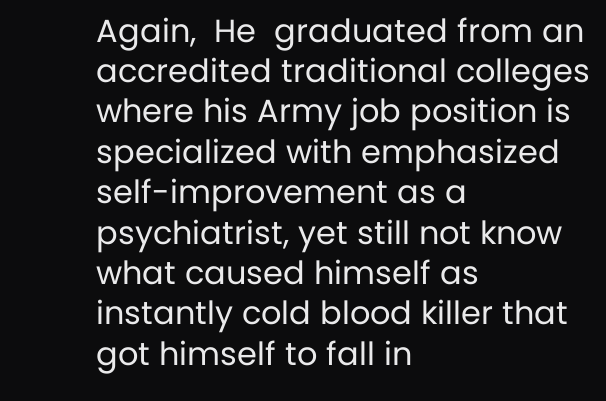Again,  He  graduated from an accredited traditional colleges where his Army job position is specialized with emphasized self-improvement as a psychiatrist, yet still not know what caused himself as instantly cold blood killer that got himself to fall in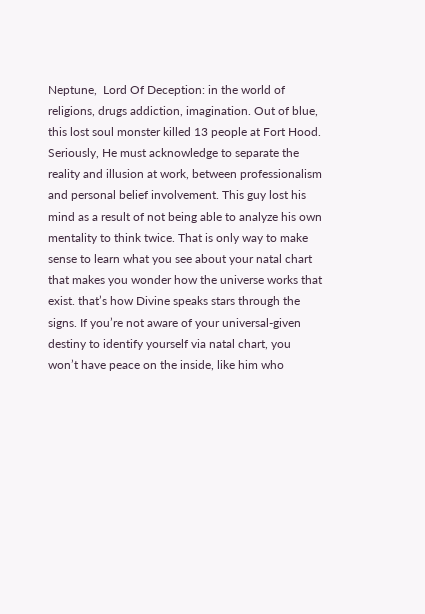Neptune,  Lord Of Deception: in the world of religions, drugs addiction, imagination. Out of blue, this lost soul monster killed 13 people at Fort Hood. Seriously, He must acknowledge to separate the reality and illusion at work, between professionalism and personal belief involvement. This guy lost his mind as a result of not being able to analyze his own mentality to think twice. That is only way to make sense to learn what you see about your natal chart that makes you wonder how the universe works that exist. that’s how Divine speaks stars through the signs. If you’re not aware of your universal-given destiny to identify yourself via natal chart, you won’t have peace on the inside, like him who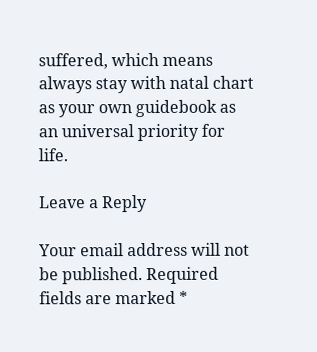suffered, which means always stay with natal chart as your own guidebook as an universal priority for life.

Leave a Reply

Your email address will not be published. Required fields are marked *